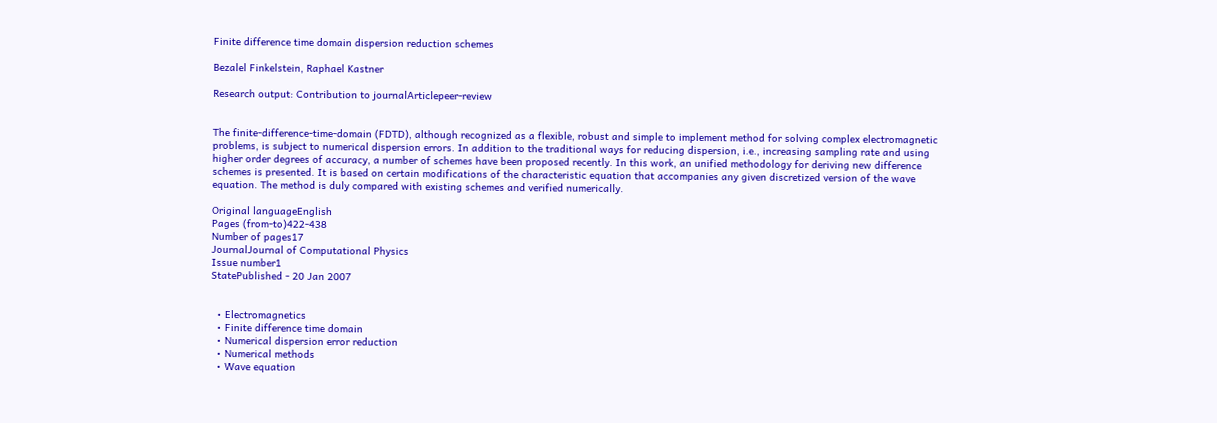Finite difference time domain dispersion reduction schemes

Bezalel Finkelstein, Raphael Kastner

Research output: Contribution to journalArticlepeer-review


The finite-difference-time-domain (FDTD), although recognized as a flexible, robust and simple to implement method for solving complex electromagnetic problems, is subject to numerical dispersion errors. In addition to the traditional ways for reducing dispersion, i.e., increasing sampling rate and using higher order degrees of accuracy, a number of schemes have been proposed recently. In this work, an unified methodology for deriving new difference schemes is presented. It is based on certain modifications of the characteristic equation that accompanies any given discretized version of the wave equation. The method is duly compared with existing schemes and verified numerically.

Original languageEnglish
Pages (from-to)422-438
Number of pages17
JournalJournal of Computational Physics
Issue number1
StatePublished - 20 Jan 2007


  • Electromagnetics
  • Finite difference time domain
  • Numerical dispersion error reduction
  • Numerical methods
  • Wave equation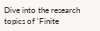Dive into the research topics of 'Finite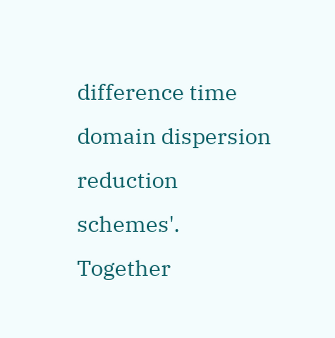difference time domain dispersion reduction schemes'. Together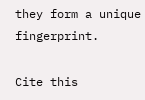they form a unique fingerprint.

Cite this